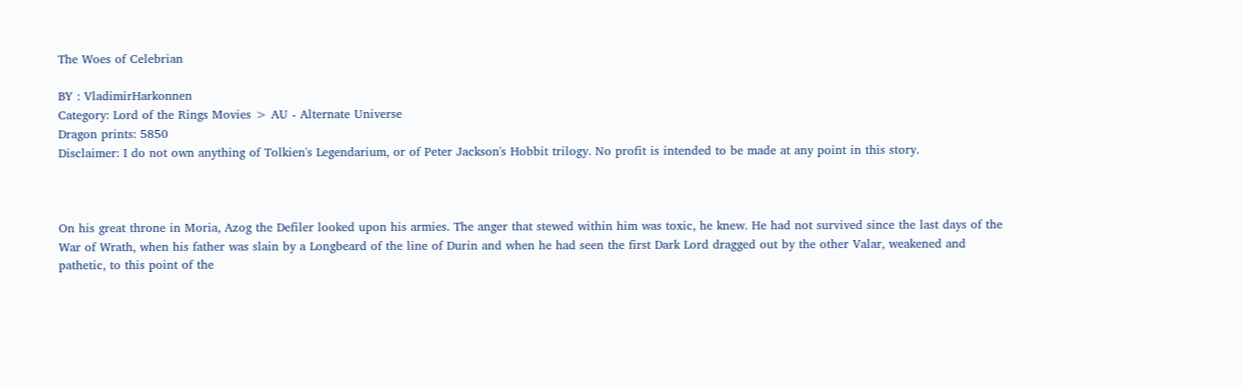The Woes of Celebrian

BY : VladimirHarkonnen
Category: Lord of the Rings Movies > AU - Alternate Universe
Dragon prints: 5850
Disclaimer: I do not own anything of Tolkien's Legendarium, or of Peter Jackson's Hobbit trilogy. No profit is intended to be made at any point in this story.



On his great throne in Moria, Azog the Defiler looked upon his armies. The anger that stewed within him was toxic, he knew. He had not survived since the last days of the War of Wrath, when his father was slain by a Longbeard of the line of Durin and when he had seen the first Dark Lord dragged out by the other Valar, weakened and pathetic, to this point of the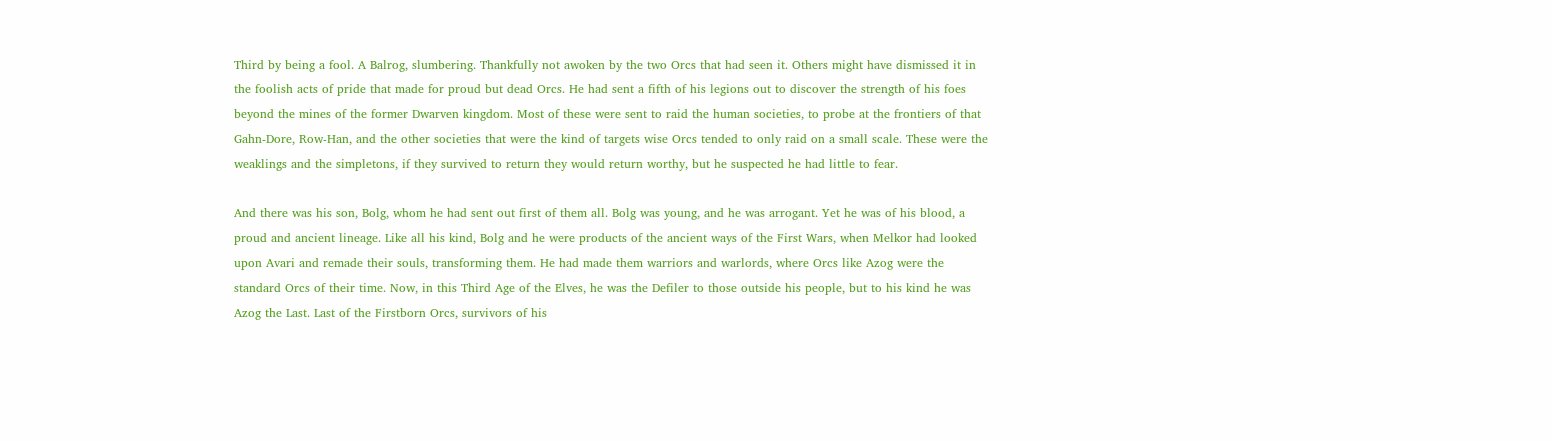Third by being a fool. A Balrog, slumbering. Thankfully not awoken by the two Orcs that had seen it. Others might have dismissed it in the foolish acts of pride that made for proud but dead Orcs. He had sent a fifth of his legions out to discover the strength of his foes beyond the mines of the former Dwarven kingdom. Most of these were sent to raid the human societies, to probe at the frontiers of that Gahn-Dore, Row-Han, and the other societies that were the kind of targets wise Orcs tended to only raid on a small scale. These were the weaklings and the simpletons, if they survived to return they would return worthy, but he suspected he had little to fear.

And there was his son, Bolg, whom he had sent out first of them all. Bolg was young, and he was arrogant. Yet he was of his blood, a proud and ancient lineage. Like all his kind, Bolg and he were products of the ancient ways of the First Wars, when Melkor had looked upon Avari and remade their souls, transforming them. He had made them warriors and warlords, where Orcs like Azog were the standard Orcs of their time. Now, in this Third Age of the Elves, he was the Defiler to those outside his people, but to his kind he was Azog the Last. Last of the Firstborn Orcs, survivors of his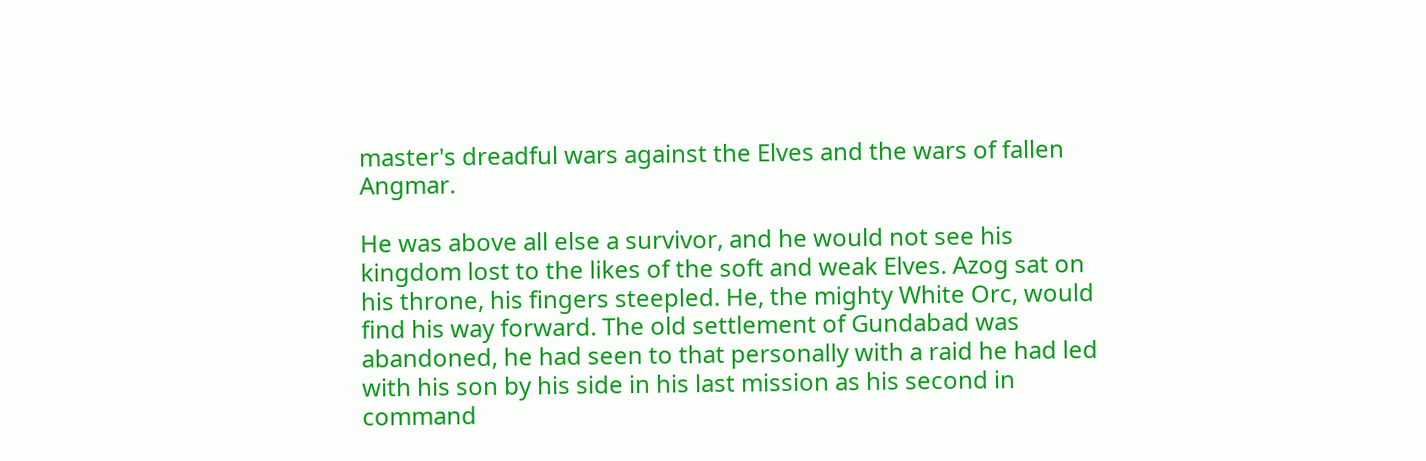master's dreadful wars against the Elves and the wars of fallen Angmar.

He was above all else a survivor, and he would not see his kingdom lost to the likes of the soft and weak Elves. Azog sat on his throne, his fingers steepled. He, the mighty White Orc, would find his way forward. The old settlement of Gundabad was abandoned, he had seen to that personally with a raid he had led with his son by his side in his last mission as his second in command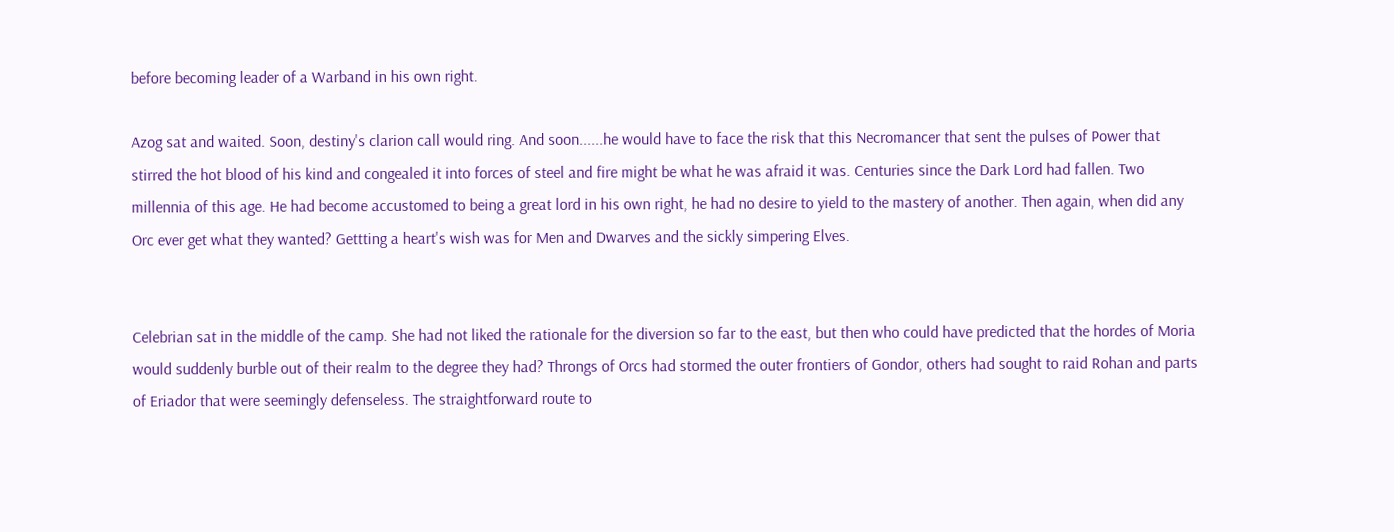before becoming leader of a Warband in his own right.

Azog sat and waited. Soon, destiny's clarion call would ring. And soon......he would have to face the risk that this Necromancer that sent the pulses of Power that stirred the hot blood of his kind and congealed it into forces of steel and fire might be what he was afraid it was. Centuries since the Dark Lord had fallen. Two millennia of this age. He had become accustomed to being a great lord in his own right, he had no desire to yield to the mastery of another. Then again, when did any Orc ever get what they wanted? Gettting a heart's wish was for Men and Dwarves and the sickly simpering Elves.


Celebrian sat in the middle of the camp. She had not liked the rationale for the diversion so far to the east, but then who could have predicted that the hordes of Moria would suddenly burble out of their realm to the degree they had? Throngs of Orcs had stormed the outer frontiers of Gondor, others had sought to raid Rohan and parts of Eriador that were seemingly defenseless. The straightforward route to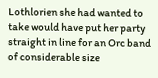Lothlorien she had wanted to take would have put her party straight in line for an Orc band of considerable size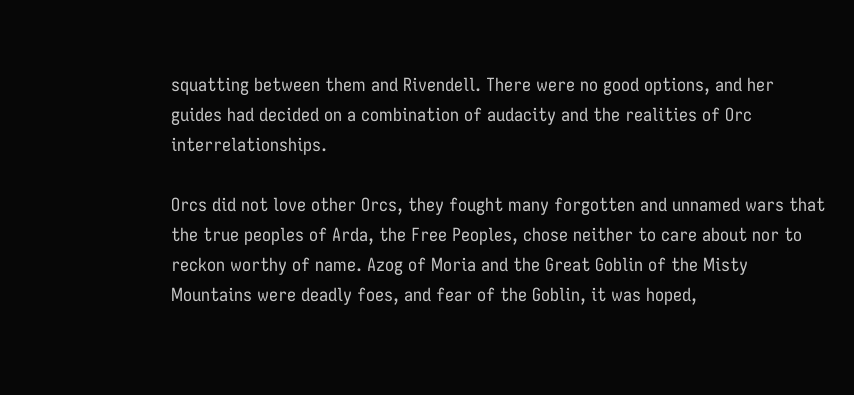squatting between them and Rivendell. There were no good options, and her guides had decided on a combination of audacity and the realities of Orc interrelationships.

Orcs did not love other Orcs, they fought many forgotten and unnamed wars that the true peoples of Arda, the Free Peoples, chose neither to care about nor to reckon worthy of name. Azog of Moria and the Great Goblin of the Misty Mountains were deadly foes, and fear of the Goblin, it was hoped,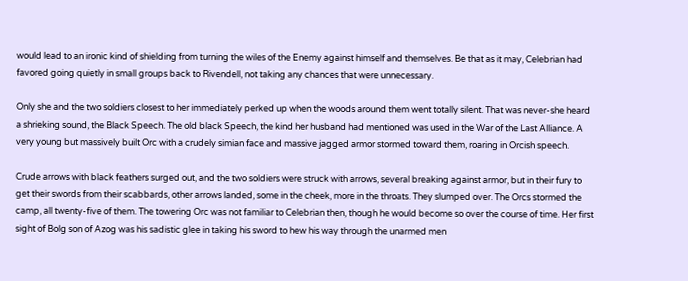would lead to an ironic kind of shielding from turning the wiles of the Enemy against himself and themselves. Be that as it may, Celebrian had favored going quietly in small groups back to Rivendell, not taking any chances that were unnecessary.

Only she and the two soldiers closest to her immediately perked up when the woods around them went totally silent. That was never-she heard a shrieking sound, the Black Speech. The old black Speech, the kind her husband had mentioned was used in the War of the Last Alliance. A very young but massively built Orc with a crudely simian face and massive jagged armor stormed toward them, roaring in Orcish speech.

Crude arrows with black feathers surged out, and the two soldiers were struck with arrows, several breaking against armor, but in their fury to get their swords from their scabbards, other arrows landed, some in the cheek, more in the throats. They slumped over. The Orcs stormed the camp, all twenty-five of them. The towering Orc was not familiar to Celebrian then, though he would become so over the course of time. Her first sight of Bolg son of Azog was his sadistic glee in taking his sword to hew his way through the unarmed men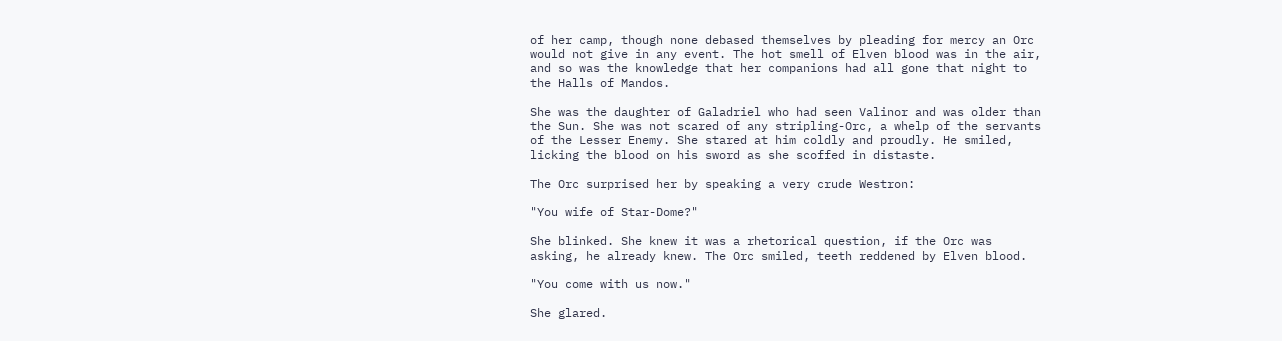of her camp, though none debased themselves by pleading for mercy an Orc would not give in any event. The hot smell of Elven blood was in the air, and so was the knowledge that her companions had all gone that night to the Halls of Mandos.

She was the daughter of Galadriel who had seen Valinor and was older than the Sun. She was not scared of any stripling-Orc, a whelp of the servants of the Lesser Enemy. She stared at him coldly and proudly. He smiled, licking the blood on his sword as she scoffed in distaste.

The Orc surprised her by speaking a very crude Westron:

"You wife of Star-Dome?"

She blinked. She knew it was a rhetorical question, if the Orc was asking, he already knew. The Orc smiled, teeth reddened by Elven blood.

"You come with us now."

She glared.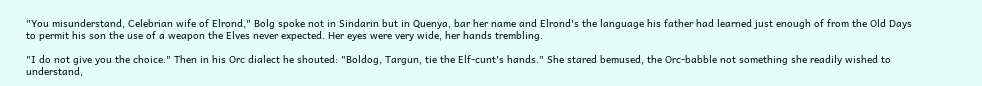"You misunderstand, Celebrian wife of Elrond," Bolg spoke not in Sindarin but in Quenya, bar her name and Elrond's the language his father had learned just enough of from the Old Days to permit his son the use of a weapon the Elves never expected. Her eyes were very wide, her hands trembling.

"I do not give you the choice." Then in his Orc dialect he shouted: "Boldog, Targun, tie the Elf-cunt's hands." She stared bemused, the Orc-babble not something she readily wished to understand,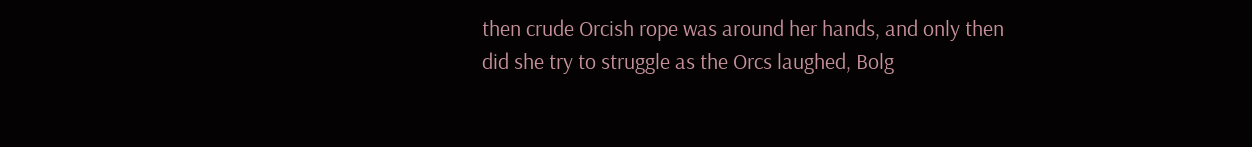then crude Orcish rope was around her hands, and only then did she try to struggle as the Orcs laughed, Bolg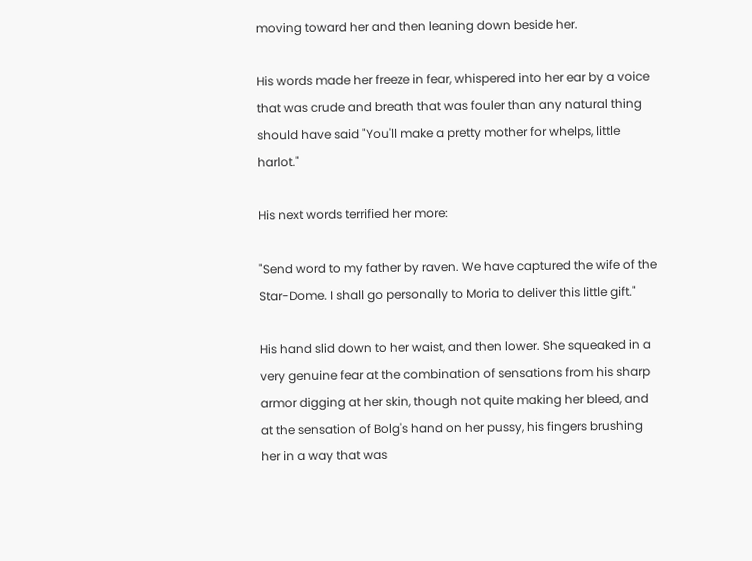moving toward her and then leaning down beside her.

His words made her freeze in fear, whispered into her ear by a voice that was crude and breath that was fouler than any natural thing should have said "You'll make a pretty mother for whelps, little harlot."

His next words terrified her more:

"Send word to my father by raven. We have captured the wife of the Star-Dome. I shall go personally to Moria to deliver this little gift."

His hand slid down to her waist, and then lower. She squeaked in a very genuine fear at the combination of sensations from his sharp armor digging at her skin, though not quite making her bleed, and at the sensation of Bolg's hand on her pussy, his fingers brushing her in a way that was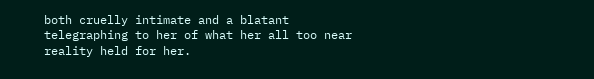both cruelly intimate and a blatant telegraphing to her of what her all too near reality held for her.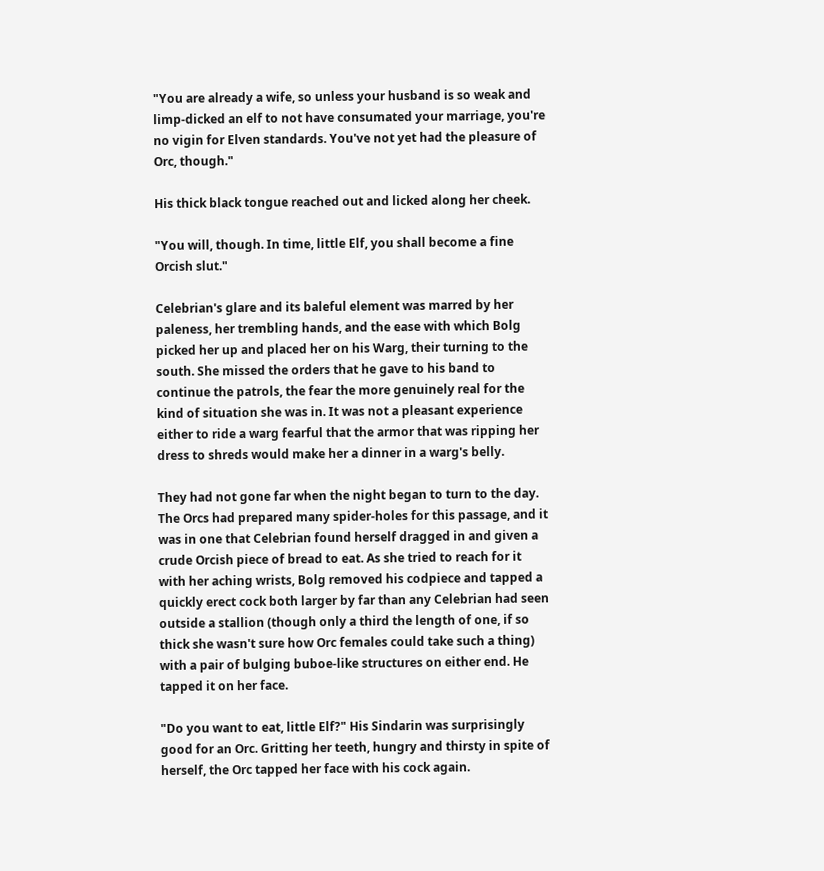"You are already a wife, so unless your husband is so weak and limp-dicked an elf to not have consumated your marriage, you're no vigin for Elven standards. You've not yet had the pleasure of Orc, though."

His thick black tongue reached out and licked along her cheek.

"You will, though. In time, little Elf, you shall become a fine Orcish slut."

Celebrian's glare and its baleful element was marred by her paleness, her trembling hands, and the ease with which Bolg picked her up and placed her on his Warg, their turning to the south. She missed the orders that he gave to his band to continue the patrols, the fear the more genuinely real for the kind of situation she was in. It was not a pleasant experience either to ride a warg fearful that the armor that was ripping her dress to shreds would make her a dinner in a warg's belly.

They had not gone far when the night began to turn to the day. The Orcs had prepared many spider-holes for this passage, and it was in one that Celebrian found herself dragged in and given a crude Orcish piece of bread to eat. As she tried to reach for it with her aching wrists, Bolg removed his codpiece and tapped a quickly erect cock both larger by far than any Celebrian had seen outside a stallion (though only a third the length of one, if so thick she wasn't sure how Orc females could take such a thing) with a pair of bulging buboe-like structures on either end. He tapped it on her face.

"Do you want to eat, little Elf?" His Sindarin was surprisingly good for an Orc. Gritting her teeth, hungry and thirsty in spite of herself, the Orc tapped her face with his cock again.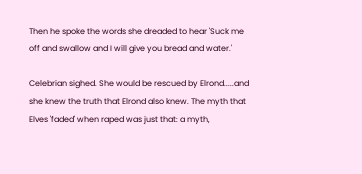Then he spoke the words she dreaded to hear 'Suck me off and swallow and I will give you bread and water.'

Celebrian sighed. She would be rescued by Elrond.....and she knew the truth that Elrond also knew. The myth that Elves 'faded' when raped was just that: a myth,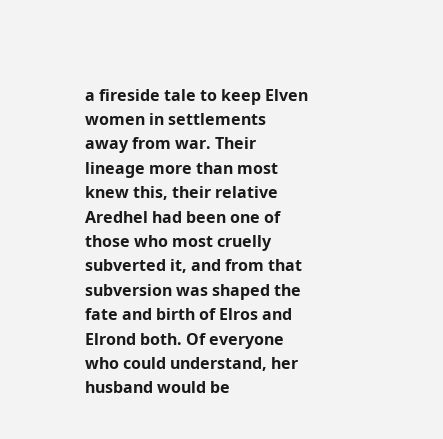a fireside tale to keep Elven women in settlements away from war. Their lineage more than most knew this, their relative Aredhel had been one of those who most cruelly subverted it, and from that subversion was shaped the fate and birth of Elros and Elrond both. Of everyone who could understand, her husband would be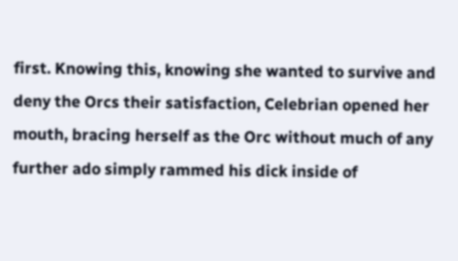first. Knowing this, knowing she wanted to survive and deny the Orcs their satisfaction, Celebrian opened her mouth, bracing herself as the Orc without much of any further ado simply rammed his dick inside of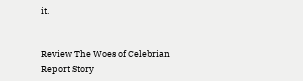it.


Review The Woes of Celebrian
Report Story